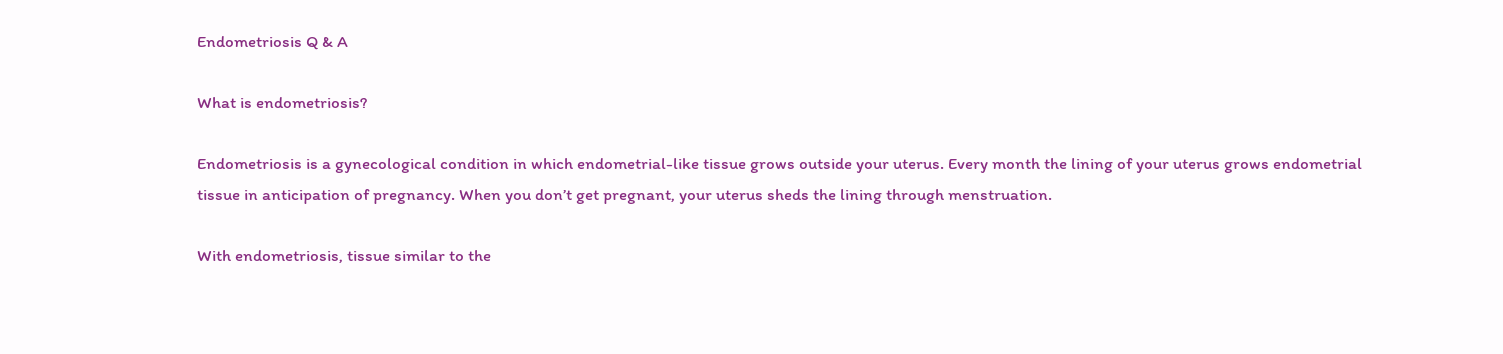Endometriosis Q & A

What is endometriosis?

Endometriosis is a gynecological condition in which endometrial-like tissue grows outside your uterus. Every month the lining of your uterus grows endometrial tissue in anticipation of pregnancy. When you don’t get pregnant, your uterus sheds the lining through menstruation.

With endometriosis, tissue similar to the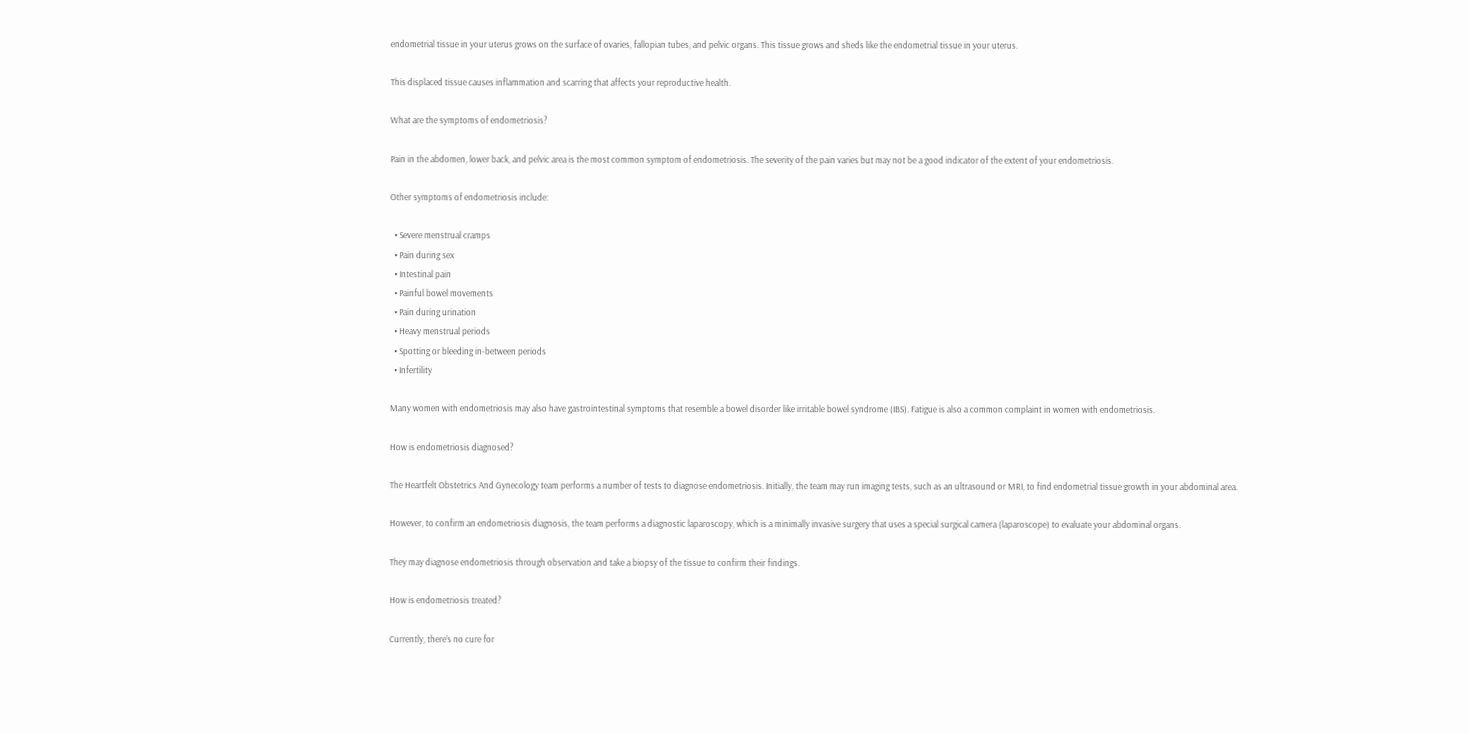endometrial tissue in your uterus grows on the surface of ovaries, fallopian tubes, and pelvic organs. This tissue grows and sheds like the endometrial tissue in your uterus.

This displaced tissue causes inflammation and scarring that affects your reproductive health.

What are the symptoms of endometriosis?

Pain in the abdomen, lower back, and pelvic area is the most common symptom of endometriosis. The severity of the pain varies but may not be a good indicator of the extent of your endometriosis.

Other symptoms of endometriosis include:

  • Severe menstrual cramps
  • Pain during sex
  • Intestinal pain
  • Painful bowel movements
  • Pain during urination
  • Heavy menstrual periods
  • Spotting or bleeding in-between periods
  • Infertility

Many women with endometriosis may also have gastrointestinal symptoms that resemble a bowel disorder like irritable bowel syndrome (IBS). Fatigue is also a common complaint in women with endometriosis.

How is endometriosis diagnosed?

The Heartfelt Obstetrics And Gynecology team performs a number of tests to diagnose endometriosis. Initially, the team may run imaging tests, such as an ultrasound or MRI, to find endometrial tissue growth in your abdominal area.

However, to confirm an endometriosis diagnosis, the team performs a diagnostic laparoscopy, which is a minimally invasive surgery that uses a special surgical camera (laparoscope) to evaluate your abdominal organs.

They may diagnose endometriosis through observation and take a biopsy of the tissue to confirm their findings.

How is endometriosis treated?

Currently, there’s no cure for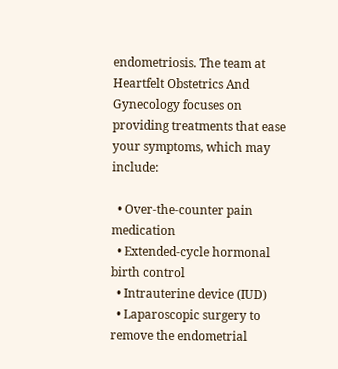endometriosis. The team at Heartfelt Obstetrics And Gynecology focuses on providing treatments that ease your symptoms, which may include:

  • Over-the-counter pain medication
  • Extended-cycle hormonal birth control
  • Intrauterine device (IUD)
  • Laparoscopic surgery to remove the endometrial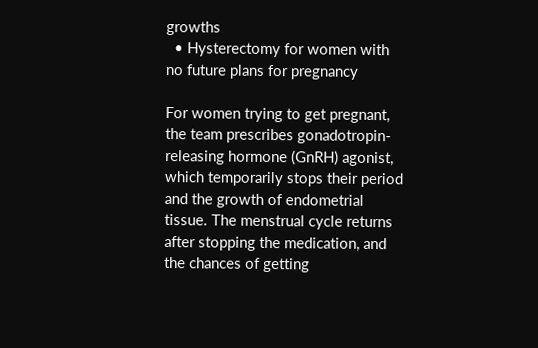growths
  • Hysterectomy for women with no future plans for pregnancy

For women trying to get pregnant, the team prescribes gonadotropin-releasing hormone (GnRH) agonist, which temporarily stops their period and the growth of endometrial tissue. The menstrual cycle returns after stopping the medication, and the chances of getting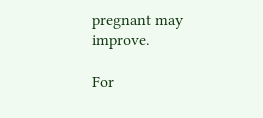pregnant may improve.

For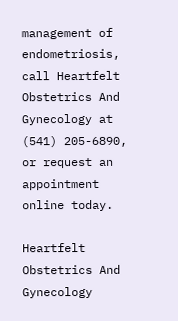management of endometriosis, call Heartfelt Obstetrics And Gynecology at (541) 205-6890, or request an appointment online today.

Heartfelt Obstetrics And Gynecology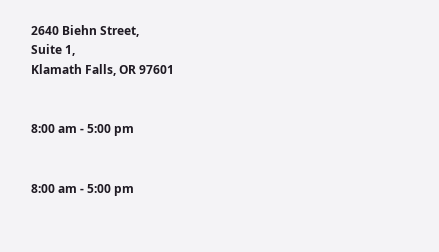2640 Biehn Street,
Suite 1,
Klamath Falls, OR 97601


8:00 am - 5:00 pm


8:00 am - 5:00 pm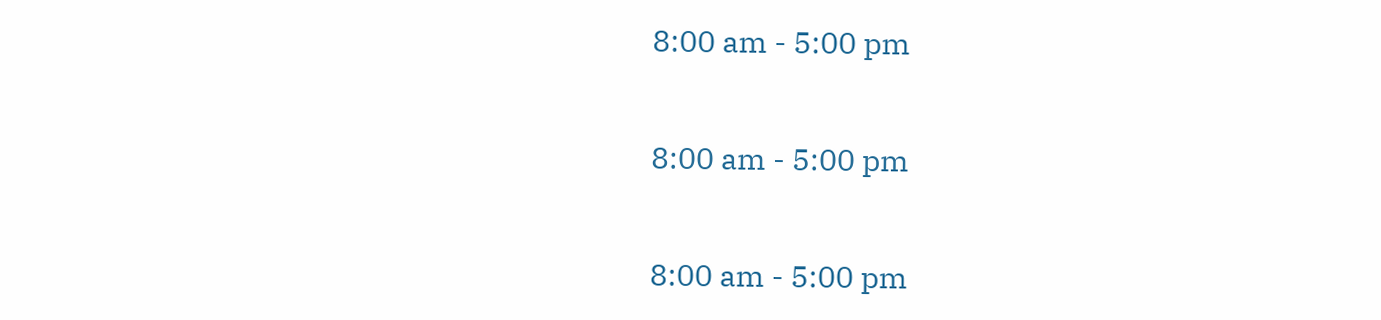8:00 am - 5:00 pm


8:00 am - 5:00 pm


8:00 am - 5:00 pm